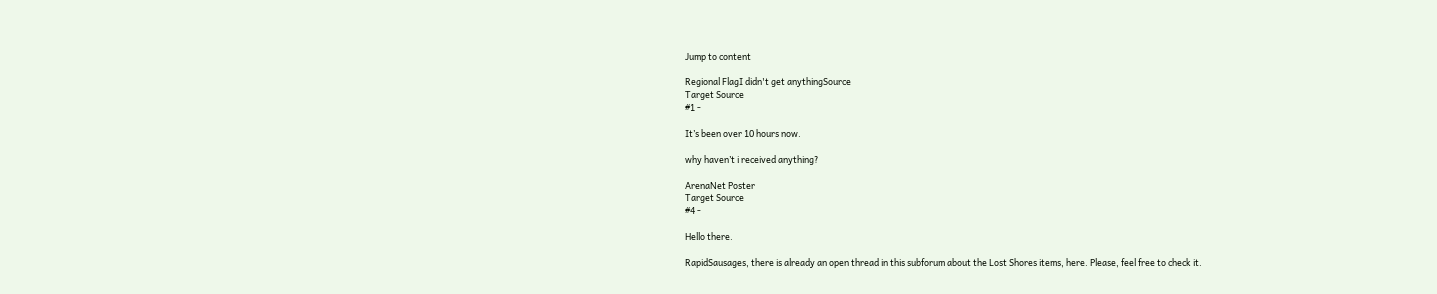Jump to content

Regional FlagI didn't get anythingSource
Target Source
#1 -

It’s been over 10 hours now.

why haven’t i received anything?

ArenaNet Poster
Target Source
#4 -

Hello there.

RapidSausages, there is already an open thread in this subforum about the Lost Shores items, here. Please, feel free to check it.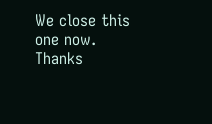We close this one now. Thanks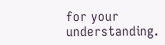for your understanding.